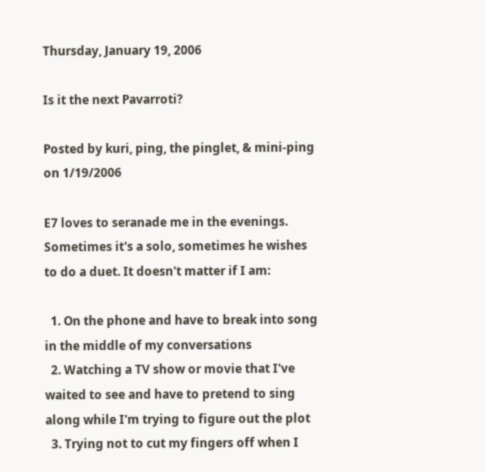Thursday, January 19, 2006

Is it the next Pavarroti?

Posted by kuri, ping, the pinglet, & mini-ping on 1/19/2006

E7 loves to seranade me in the evenings. Sometimes it's a solo, sometimes he wishes to do a duet. It doesn't matter if I am:

  1. On the phone and have to break into song in the middle of my conversations
  2. Watching a TV show or movie that I've waited to see and have to pretend to sing along while I'm trying to figure out the plot
  3. Trying not to cut my fingers off when I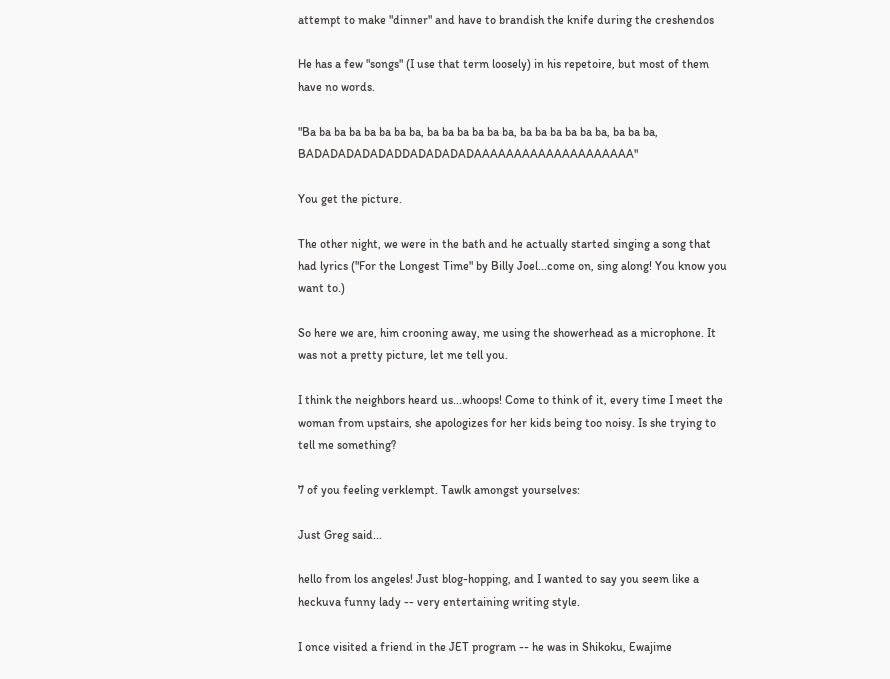attempt to make "dinner" and have to brandish the knife during the creshendos

He has a few "songs" (I use that term loosely) in his repetoire, but most of them have no words.

"Ba ba ba ba ba ba ba ba, ba ba ba ba ba ba, ba ba ba ba ba ba, ba ba ba, BADADADADADADDADADADADAAAAAAAAAAAAAAAAAAAA"

You get the picture.

The other night, we were in the bath and he actually started singing a song that had lyrics ("For the Longest Time" by Billy Joel...come on, sing along! You know you want to.)

So here we are, him crooning away, me using the showerhead as a microphone. It was not a pretty picture, let me tell you.

I think the neighbors heard us...whoops! Come to think of it, every time I meet the woman from upstairs, she apologizes for her kids being too noisy. Is she trying to tell me something?

7 of you feeling verklempt. Tawlk amongst yourselves:

Just Greg said...

hello from los angeles! Just blog-hopping, and I wanted to say you seem like a heckuva funny lady -- very entertaining writing style.

I once visited a friend in the JET program -- he was in Shikoku, Ewajime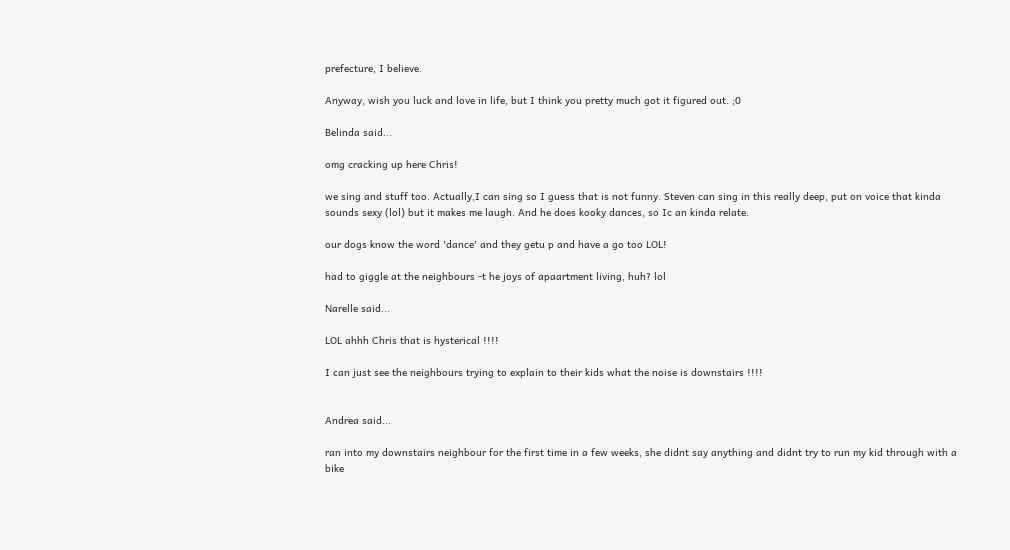prefecture, I believe.

Anyway, wish you luck and love in life, but I think you pretty much got it figured out. ;0

Belinda said...

omg cracking up here Chris!

we sing and stuff too. Actually,I can sing so I guess that is not funny. Steven can sing in this really deep, put on voice that kinda sounds sexy (lol) but it makes me laugh. And he does kooky dances, so Ic an kinda relate.

our dogs know the word 'dance' and they getu p and have a go too LOL!

had to giggle at the neighbours -t he joys of apaartment living, huh? lol

Narelle said...

LOL ahhh Chris that is hysterical !!!!

I can just see the neighbours trying to explain to their kids what the noise is downstairs !!!!


Andrea said...

ran into my downstairs neighbour for the first time in a few weeks, she didnt say anything and didnt try to run my kid through with a bike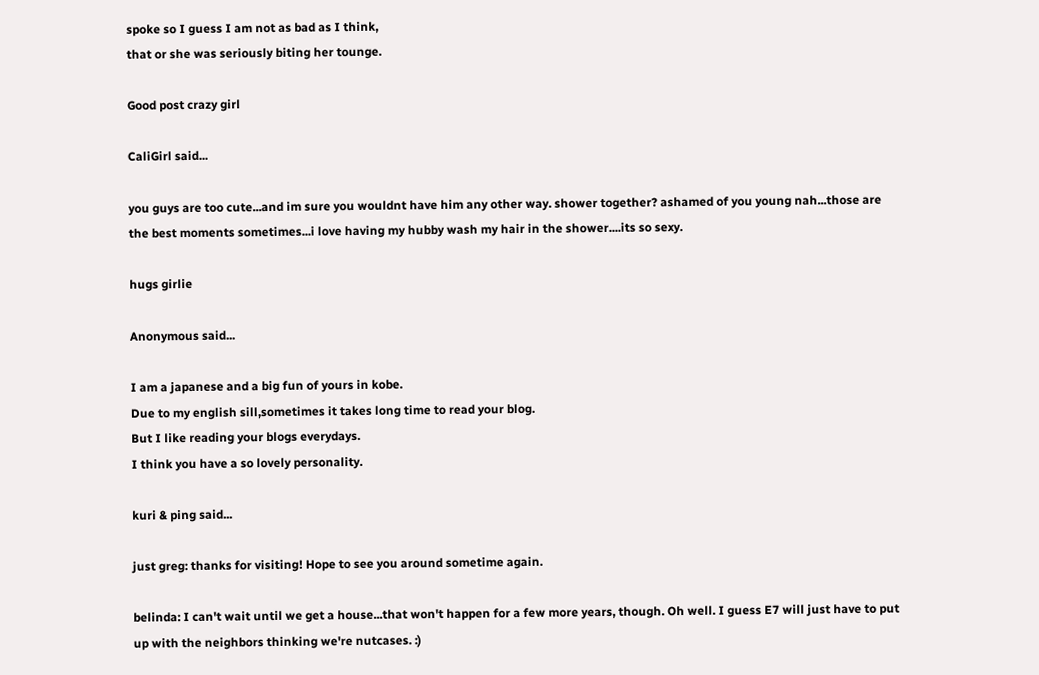spoke so I guess I am not as bad as I think,
that or she was seriously biting her tounge.

Good post crazy girl

CaliGirl said...

you guys are too cute...and im sure you wouldnt have him any other way. shower together? ashamed of you young nah...those are the best moments sometimes...i love having my hubby wash my hair in the shower....its so sexy.

hugs girlie

Anonymous said...

I am a japanese and a big fun of yours in kobe.
Due to my english sill,sometimes it takes long time to read your blog.
But I like reading your blogs everydays.
I think you have a so lovely personality.

kuri & ping said...

just greg: thanks for visiting! Hope to see you around sometime again.

belinda: I can't wait until we get a house...that won't happen for a few more years, though. Oh well. I guess E7 will just have to put up with the neighbors thinking we're nutcases. :)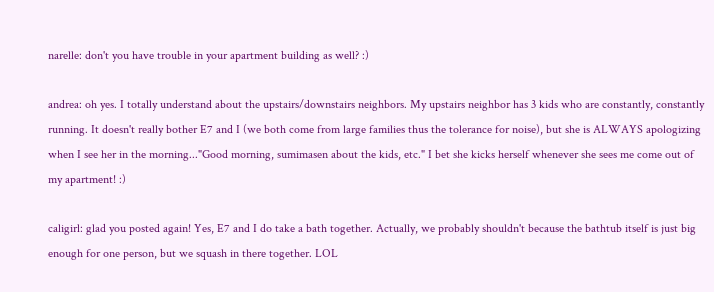narelle: don't you have trouble in your apartment building as well? :)

andrea: oh yes. I totally understand about the upstairs/downstairs neighbors. My upstairs neighbor has 3 kids who are constantly, constantly running. It doesn't really bother E7 and I (we both come from large families thus the tolerance for noise), but she is ALWAYS apologizing when I see her in the morning..."Good morning, sumimasen about the kids, etc." I bet she kicks herself whenever she sees me come out of my apartment! :)

caligirl: glad you posted again! Yes, E7 and I do take a bath together. Actually, we probably shouldn't because the bathtub itself is just big enough for one person, but we squash in there together. LOL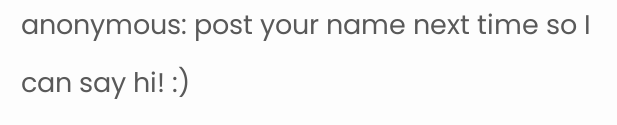anonymous: post your name next time so I can say hi! :)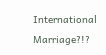International Marriage?!?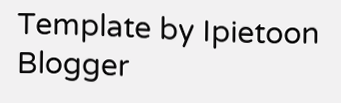Template by Ipietoon Blogger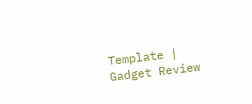Template | Gadget Review